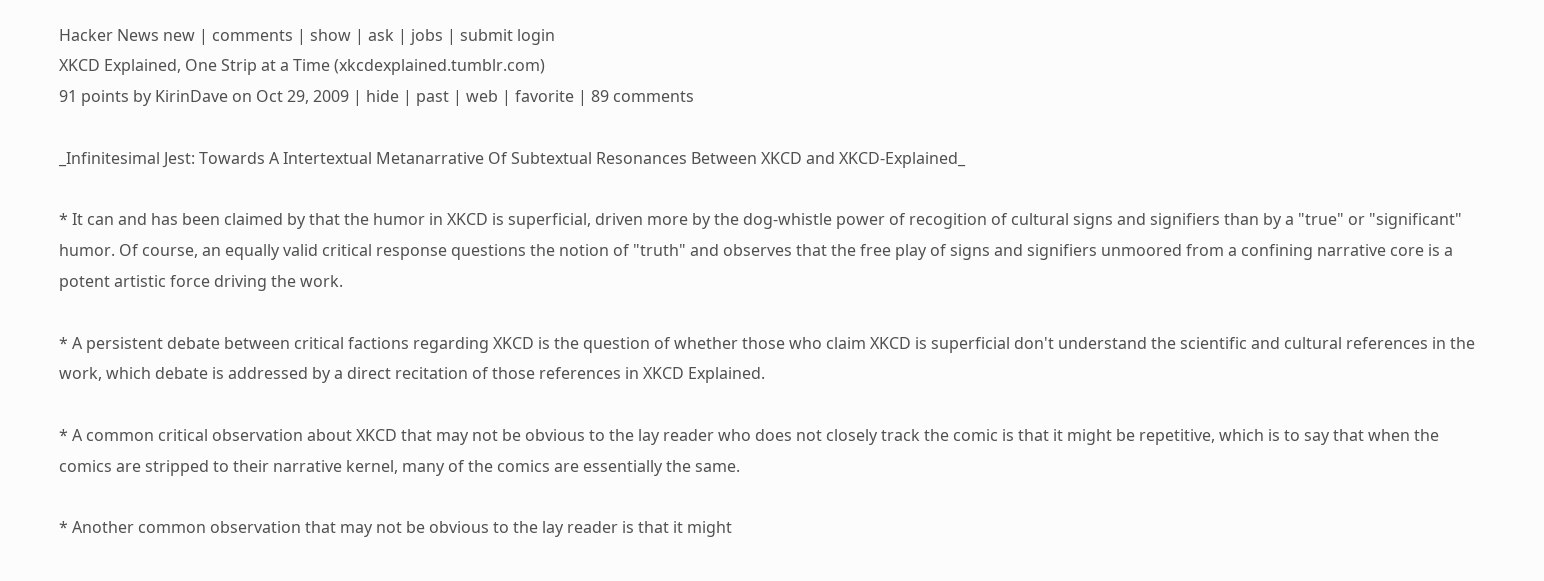Hacker News new | comments | show | ask | jobs | submit login
XKCD Explained, One Strip at a Time (xkcdexplained.tumblr.com)
91 points by KirinDave on Oct 29, 2009 | hide | past | web | favorite | 89 comments

_Infinitesimal Jest: Towards A Intertextual Metanarrative Of Subtextual Resonances Between XKCD and XKCD-Explained_

* It can and has been claimed by that the humor in XKCD is superficial, driven more by the dog-whistle power of recogition of cultural signs and signifiers than by a "true" or "significant" humor. Of course, an equally valid critical response questions the notion of "truth" and observes that the free play of signs and signifiers unmoored from a confining narrative core is a potent artistic force driving the work.

* A persistent debate between critical factions regarding XKCD is the question of whether those who claim XKCD is superficial don't understand the scientific and cultural references in the work, which debate is addressed by a direct recitation of those references in XKCD Explained.

* A common critical observation about XKCD that may not be obvious to the lay reader who does not closely track the comic is that it might be repetitive, which is to say that when the comics are stripped to their narrative kernel, many of the comics are essentially the same.

* Another common observation that may not be obvious to the lay reader is that it might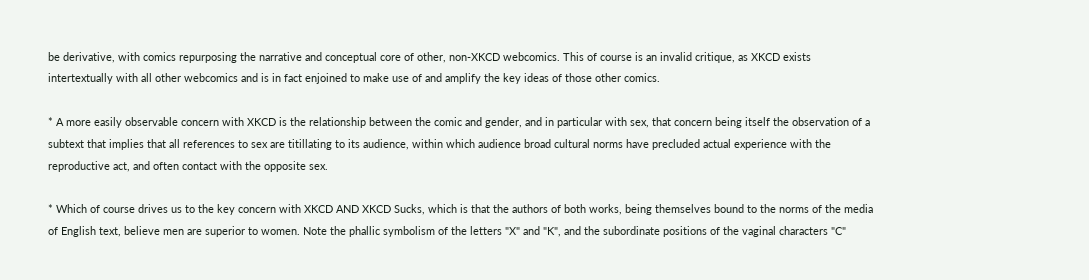be derivative, with comics repurposing the narrative and conceptual core of other, non-XKCD webcomics. This of course is an invalid critique, as XKCD exists intertextually with all other webcomics and is in fact enjoined to make use of and amplify the key ideas of those other comics.

* A more easily observable concern with XKCD is the relationship between the comic and gender, and in particular with sex, that concern being itself the observation of a subtext that implies that all references to sex are titillating to its audience, within which audience broad cultural norms have precluded actual experience with the reproductive act, and often contact with the opposite sex.

* Which of course drives us to the key concern with XKCD AND XKCD Sucks, which is that the authors of both works, being themselves bound to the norms of the media of English text, believe men are superior to women. Note the phallic symbolism of the letters "X" and "K", and the subordinate positions of the vaginal characters "C"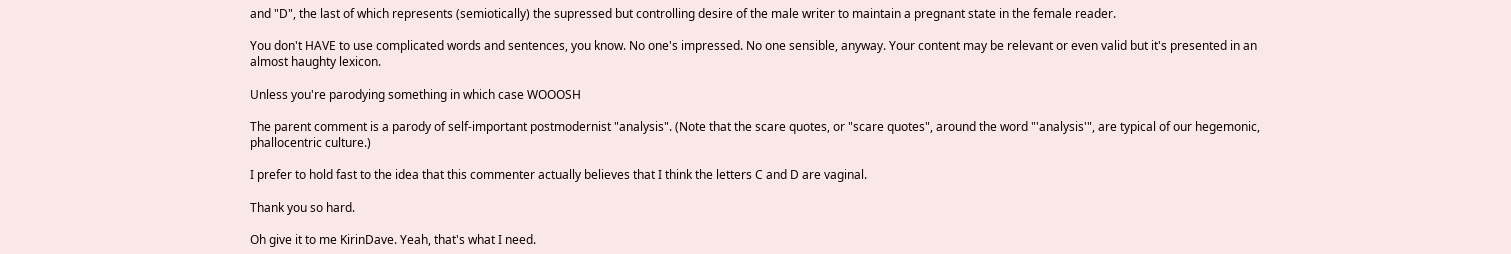and "D", the last of which represents (semiotically) the supressed but controlling desire of the male writer to maintain a pregnant state in the female reader.

You don't HAVE to use complicated words and sentences, you know. No one's impressed. No one sensible, anyway. Your content may be relevant or even valid but it's presented in an almost haughty lexicon.

Unless you're parodying something in which case WOOOSH

The parent comment is a parody of self-important postmodernist "analysis". (Note that the scare quotes, or "scare quotes", around the word "'analysis'", are typical of our hegemonic, phallocentric culture.)

I prefer to hold fast to the idea that this commenter actually believes that I think the letters C and D are vaginal.

Thank you so hard.

Oh give it to me KirinDave. Yeah, that's what I need.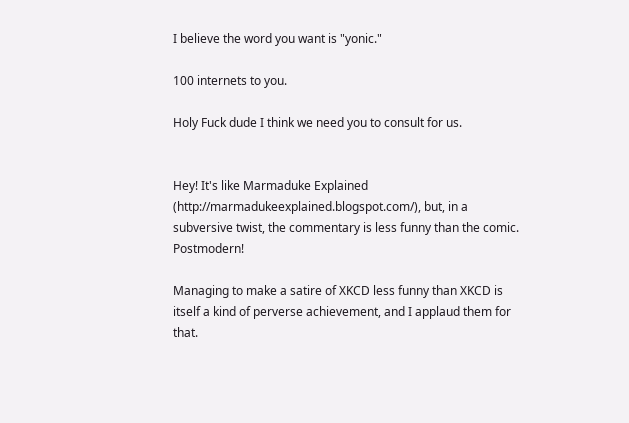I believe the word you want is "yonic."

100 internets to you.

Holy Fuck dude I think we need you to consult for us.


Hey! It's like Marmaduke Explained (http://marmadukeexplained.blogspot.com/), but, in a subversive twist, the commentary is less funny than the comic. Postmodern!

Managing to make a satire of XKCD less funny than XKCD is itself a kind of perverse achievement, and I applaud them for that.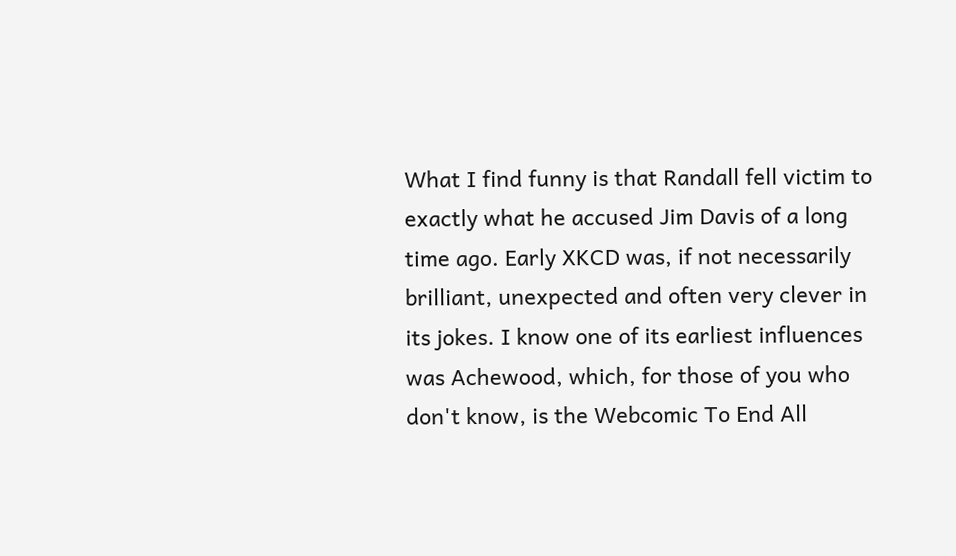What I find funny is that Randall fell victim to exactly what he accused Jim Davis of a long time ago. Early XKCD was, if not necessarily brilliant, unexpected and often very clever in its jokes. I know one of its earliest influences was Achewood, which, for those of you who don't know, is the Webcomic To End All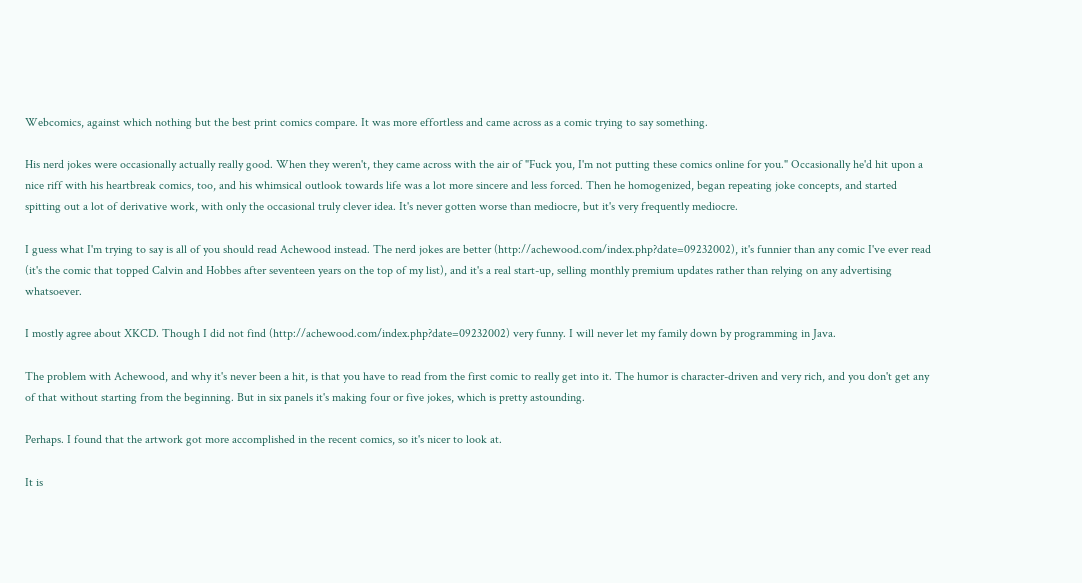Webcomics, against which nothing but the best print comics compare. It was more effortless and came across as a comic trying to say something.

His nerd jokes were occasionally actually really good. When they weren't, they came across with the air of "Fuck you, I'm not putting these comics online for you." Occasionally he'd hit upon a nice riff with his heartbreak comics, too, and his whimsical outlook towards life was a lot more sincere and less forced. Then he homogenized, began repeating joke concepts, and started spitting out a lot of derivative work, with only the occasional truly clever idea. It's never gotten worse than mediocre, but it's very frequently mediocre.

I guess what I'm trying to say is all of you should read Achewood instead. The nerd jokes are better (http://achewood.com/index.php?date=09232002), it's funnier than any comic I've ever read (it's the comic that topped Calvin and Hobbes after seventeen years on the top of my list), and it's a real start-up, selling monthly premium updates rather than relying on any advertising whatsoever.

I mostly agree about XKCD. Though I did not find (http://achewood.com/index.php?date=09232002) very funny. I will never let my family down by programming in Java.

The problem with Achewood, and why it's never been a hit, is that you have to read from the first comic to really get into it. The humor is character-driven and very rich, and you don't get any of that without starting from the beginning. But in six panels it's making four or five jokes, which is pretty astounding.

Perhaps. I found that the artwork got more accomplished in the recent comics, so it's nicer to look at.

It is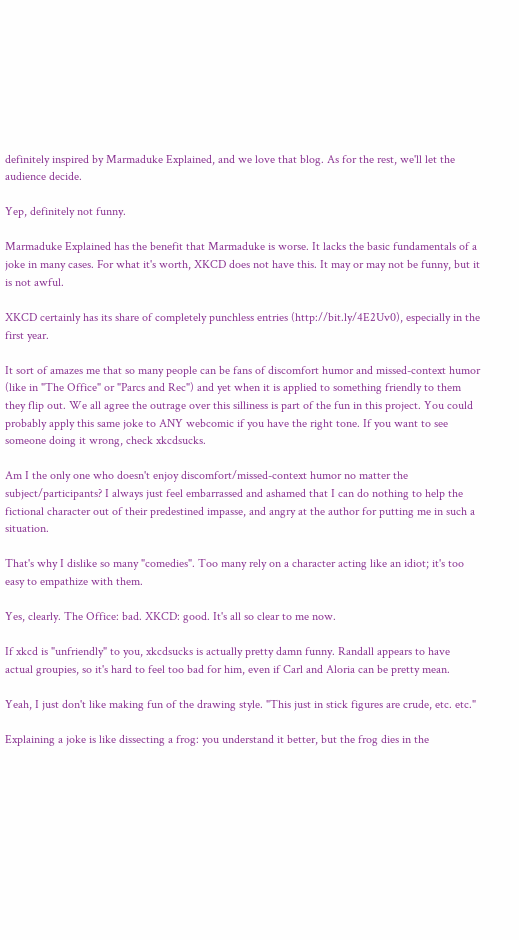definitely inspired by Marmaduke Explained, and we love that blog. As for the rest, we'll let the audience decide.

Yep, definitely not funny.

Marmaduke Explained has the benefit that Marmaduke is worse. It lacks the basic fundamentals of a joke in many cases. For what it's worth, XKCD does not have this. It may or may not be funny, but it is not awful.

XKCD certainly has its share of completely punchless entries (http://bit.ly/4E2Uv0), especially in the first year.

It sort of amazes me that so many people can be fans of discomfort humor and missed-context humor (like in "The Office" or "Parcs and Rec") and yet when it is applied to something friendly to them they flip out. We all agree the outrage over this silliness is part of the fun in this project. You could probably apply this same joke to ANY webcomic if you have the right tone. If you want to see someone doing it wrong, check xkcdsucks.

Am I the only one who doesn't enjoy discomfort/missed-context humor no matter the subject/participants? I always just feel embarrassed and ashamed that I can do nothing to help the fictional character out of their predestined impasse, and angry at the author for putting me in such a situation.

That's why I dislike so many "comedies". Too many rely on a character acting like an idiot; it's too easy to empathize with them.

Yes, clearly. The Office: bad. XKCD: good. It's all so clear to me now.

If xkcd is "unfriendly" to you, xkcdsucks is actually pretty damn funny. Randall appears to have actual groupies, so it's hard to feel too bad for him, even if Carl and Aloria can be pretty mean.

Yeah, I just don't like making fun of the drawing style. "This just in stick figures are crude, etc. etc."

Explaining a joke is like dissecting a frog: you understand it better, but the frog dies in the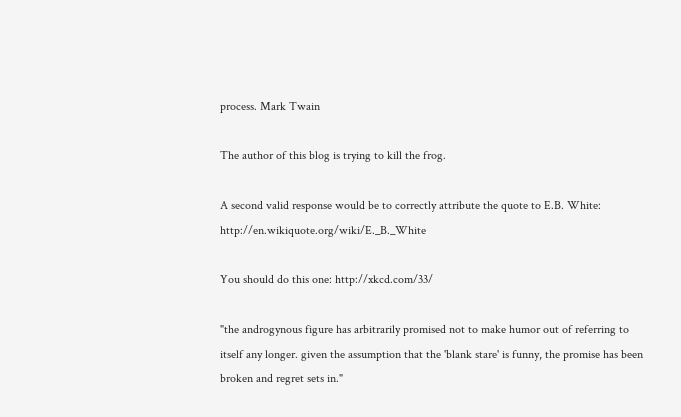process. Mark Twain

The author of this blog is trying to kill the frog.

A second valid response would be to correctly attribute the quote to E.B. White: http://en.wikiquote.org/wiki/E._B._White

You should do this one: http://xkcd.com/33/

"the androgynous figure has arbitrarily promised not to make humor out of referring to itself any longer. given the assumption that the 'blank stare' is funny, the promise has been broken and regret sets in."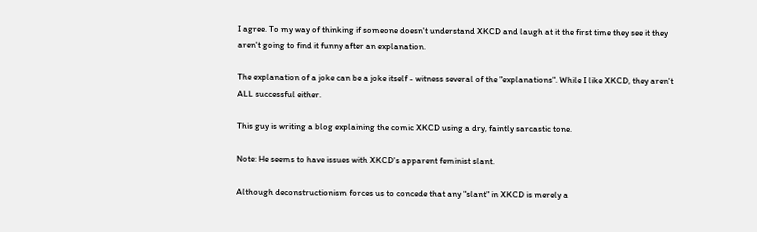I agree. To my way of thinking if someone doesn't understand XKCD and laugh at it the first time they see it they aren't going to find it funny after an explanation.

The explanation of a joke can be a joke itself - witness several of the "explanations". While I like XKCD, they aren't ALL successful either.

This guy is writing a blog explaining the comic XKCD using a dry, faintly sarcastic tone.

Note: He seems to have issues with XKCD's apparent feminist slant.

Although deconstructionism forces us to concede that any "slant" in XKCD is merely a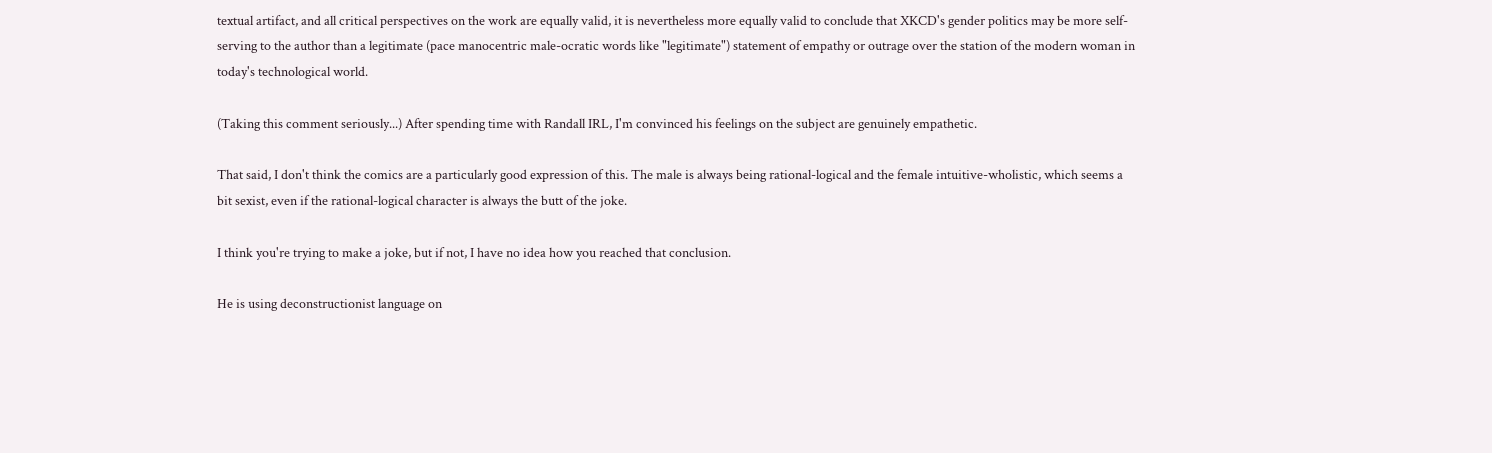textual artifact, and all critical perspectives on the work are equally valid, it is nevertheless more equally valid to conclude that XKCD's gender politics may be more self-serving to the author than a legitimate (pace manocentric male-ocratic words like "legitimate") statement of empathy or outrage over the station of the modern woman in today's technological world.

(Taking this comment seriously...) After spending time with Randall IRL, I'm convinced his feelings on the subject are genuinely empathetic.

That said, I don't think the comics are a particularly good expression of this. The male is always being rational-logical and the female intuitive-wholistic, which seems a bit sexist, even if the rational-logical character is always the butt of the joke.

I think you're trying to make a joke, but if not, I have no idea how you reached that conclusion.

He is using deconstructionist language on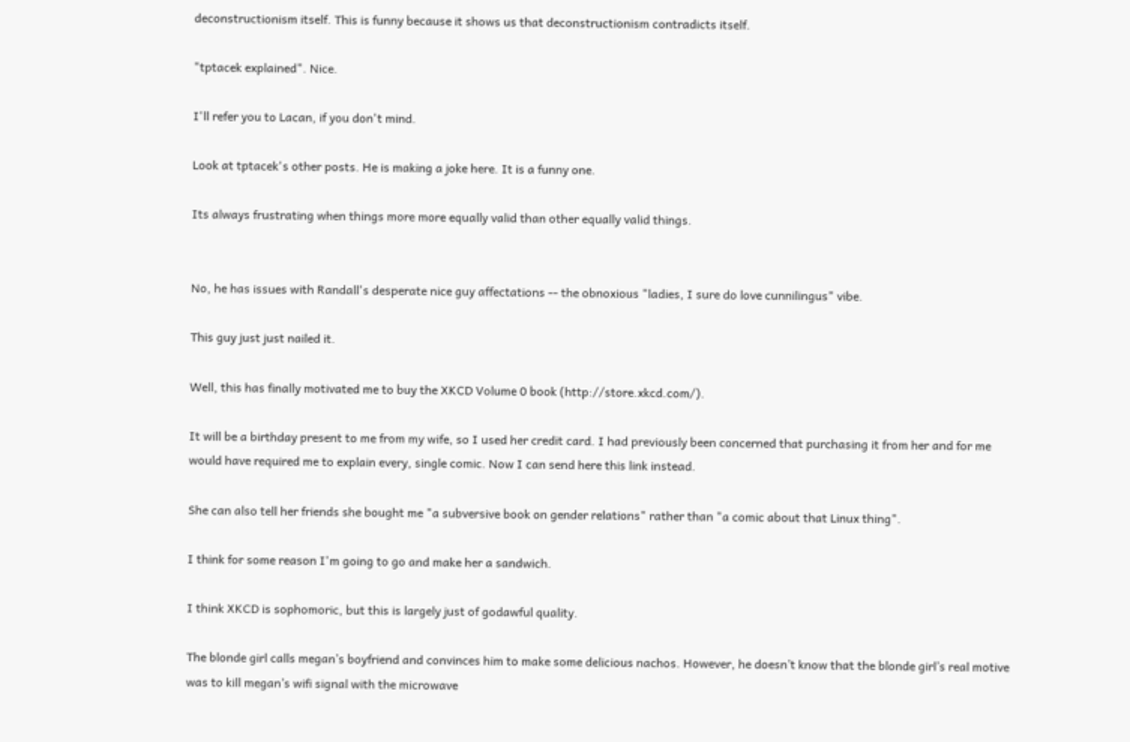deconstructionism itself. This is funny because it shows us that deconstructionism contradicts itself.

"tptacek explained". Nice.

I'll refer you to Lacan, if you don't mind.

Look at tptacek's other posts. He is making a joke here. It is a funny one.

Its always frustrating when things more more equally valid than other equally valid things.


No, he has issues with Randall's desperate nice guy affectations -- the obnoxious "ladies, I sure do love cunnilingus" vibe.

This guy just just nailed it.

Well, this has finally motivated me to buy the XKCD Volume 0 book (http://store.xkcd.com/).

It will be a birthday present to me from my wife, so I used her credit card. I had previously been concerned that purchasing it from her and for me would have required me to explain every, single comic. Now I can send here this link instead.

She can also tell her friends she bought me "a subversive book on gender relations" rather than "a comic about that Linux thing".

I think for some reason I'm going to go and make her a sandwich.

I think XKCD is sophomoric, but this is largely just of godawful quality.

The blonde girl calls megan’s boyfriend and convinces him to make some delicious nachos. However, he doesn’t know that the blonde girl’s real motive was to kill megan’s wifi signal with the microwave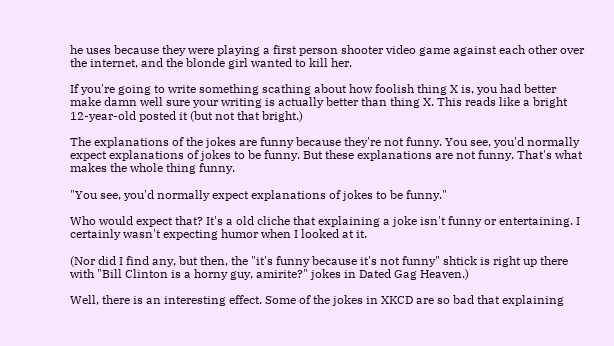he uses because they were playing a first person shooter video game against each other over the internet, and the blonde girl wanted to kill her.

If you're going to write something scathing about how foolish thing X is, you had better make damn well sure your writing is actually better than thing X. This reads like a bright 12-year-old posted it (but not that bright.)

The explanations of the jokes are funny because they're not funny. You see, you'd normally expect explanations of jokes to be funny. But these explanations are not funny. That's what makes the whole thing funny.

"You see, you'd normally expect explanations of jokes to be funny."

Who would expect that? It's a old cliche that explaining a joke isn't funny or entertaining. I certainly wasn't expecting humor when I looked at it.

(Nor did I find any, but then, the "it's funny because it's not funny" shtick is right up there with "Bill Clinton is a horny guy, amirite?" jokes in Dated Gag Heaven.)

Well, there is an interesting effect. Some of the jokes in XKCD are so bad that explaining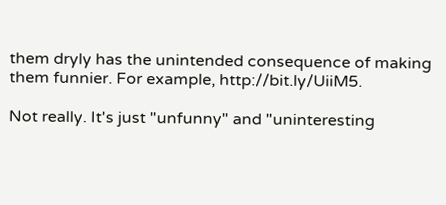them dryly has the unintended consequence of making them funnier. For example, http://bit.ly/UiiM5.

Not really. It's just "unfunny" and "uninteresting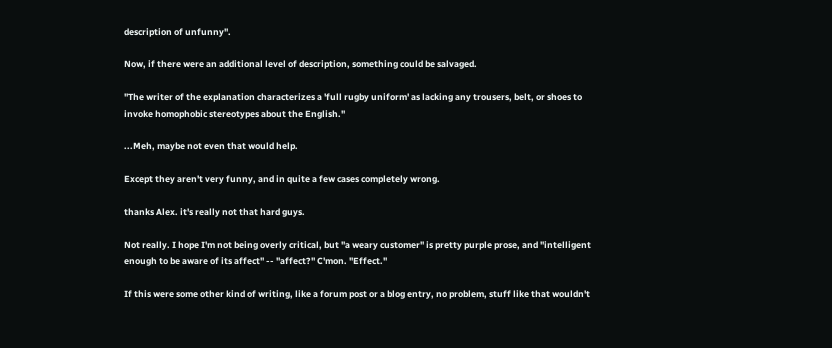description of unfunny".

Now, if there were an additional level of description, something could be salvaged.

"The writer of the explanation characterizes a 'full rugby uniform' as lacking any trousers, belt, or shoes to invoke homophobic stereotypes about the English."

...Meh, maybe not even that would help.

Except they aren't very funny, and in quite a few cases completely wrong.

thanks Alex. it's really not that hard guys.

Not really. I hope I'm not being overly critical, but "a weary customer" is pretty purple prose, and "intelligent enough to be aware of its affect" -- "affect?" C'mon. "Effect."

If this were some other kind of writing, like a forum post or a blog entry, no problem, stuff like that wouldn't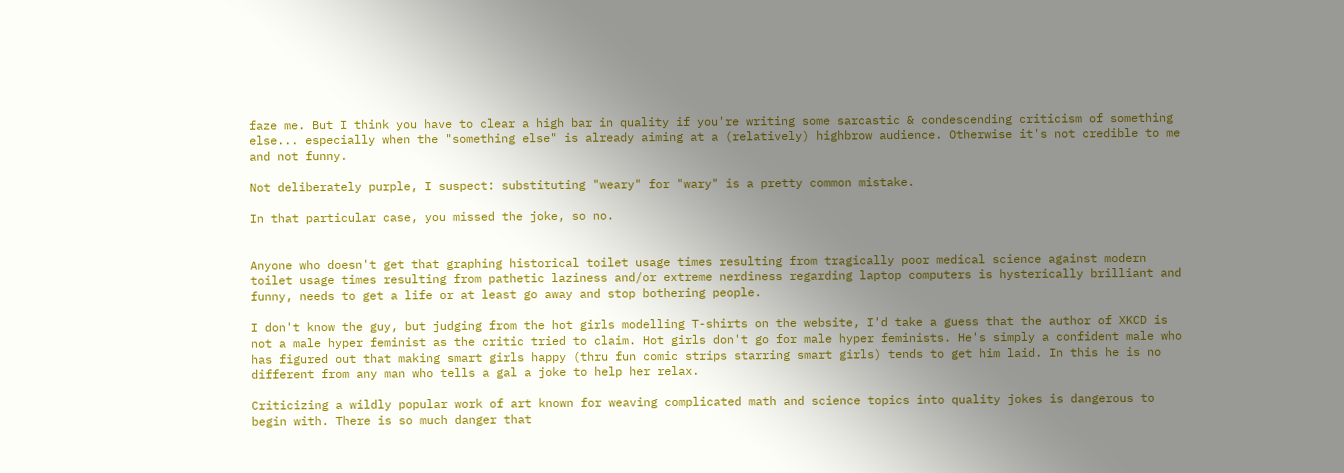faze me. But I think you have to clear a high bar in quality if you're writing some sarcastic & condescending criticism of something else... especially when the "something else" is already aiming at a (relatively) highbrow audience. Otherwise it's not credible to me and not funny.

Not deliberately purple, I suspect: substituting "weary" for "wary" is a pretty common mistake.

In that particular case, you missed the joke, so no.


Anyone who doesn't get that graphing historical toilet usage times resulting from tragically poor medical science against modern toilet usage times resulting from pathetic laziness and/or extreme nerdiness regarding laptop computers is hysterically brilliant and funny, needs to get a life or at least go away and stop bothering people.

I don't know the guy, but judging from the hot girls modelling T-shirts on the website, I'd take a guess that the author of XKCD is not a male hyper feminist as the critic tried to claim. Hot girls don't go for male hyper feminists. He's simply a confident male who has figured out that making smart girls happy (thru fun comic strips starring smart girls) tends to get him laid. In this he is no different from any man who tells a gal a joke to help her relax.

Criticizing a wildly popular work of art known for weaving complicated math and science topics into quality jokes is dangerous to begin with. There is so much danger that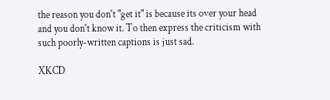the reason you don't "get it" is because its over your head and you don't know it. To then express the criticism with such poorly-written captions is just sad.

XKCD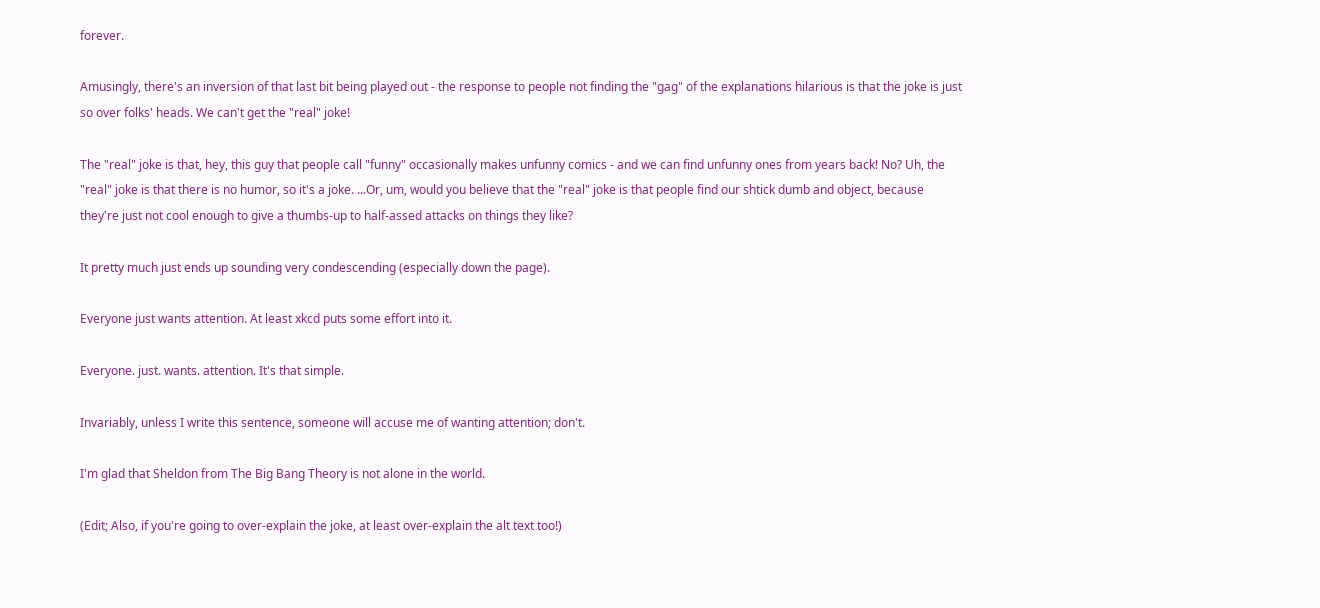forever.

Amusingly, there's an inversion of that last bit being played out - the response to people not finding the "gag" of the explanations hilarious is that the joke is just so over folks' heads. We can't get the "real" joke!

The "real" joke is that, hey, this guy that people call "funny" occasionally makes unfunny comics - and we can find unfunny ones from years back! No? Uh, the "real" joke is that there is no humor, so it's a joke. ...Or, um, would you believe that the "real" joke is that people find our shtick dumb and object, because they're just not cool enough to give a thumbs-up to half-assed attacks on things they like?

It pretty much just ends up sounding very condescending (especially down the page).

Everyone just wants attention. At least xkcd puts some effort into it.

Everyone. just. wants. attention. It's that simple.

Invariably, unless I write this sentence, someone will accuse me of wanting attention; don't.

I'm glad that Sheldon from The Big Bang Theory is not alone in the world.

(Edit; Also, if you're going to over-explain the joke, at least over-explain the alt text too!)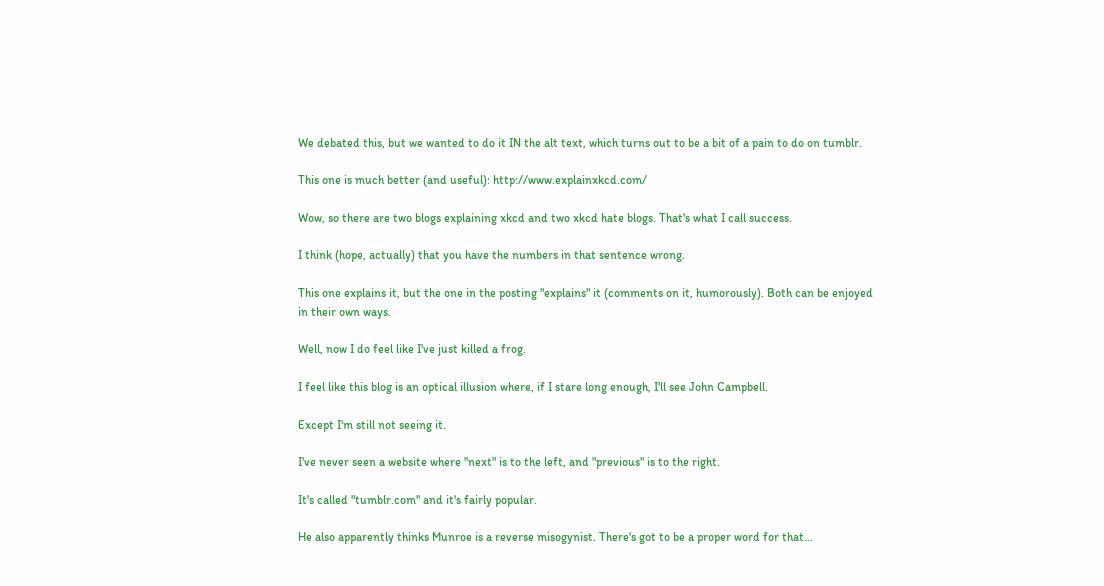We debated this, but we wanted to do it IN the alt text, which turns out to be a bit of a pain to do on tumblr.

This one is much better (and useful): http://www.explainxkcd.com/

Wow, so there are two blogs explaining xkcd and two xkcd hate blogs. That's what I call success.

I think (hope, actually) that you have the numbers in that sentence wrong.

This one explains it, but the one in the posting "explains" it (comments on it, humorously). Both can be enjoyed in their own ways.

Well, now I do feel like I've just killed a frog.

I feel like this blog is an optical illusion where, if I stare long enough, I'll see John Campbell.

Except I'm still not seeing it.

I've never seen a website where "next" is to the left, and "previous" is to the right.

It's called "tumblr.com" and it's fairly popular.

He also apparently thinks Munroe is a reverse misogynist. There's got to be a proper word for that...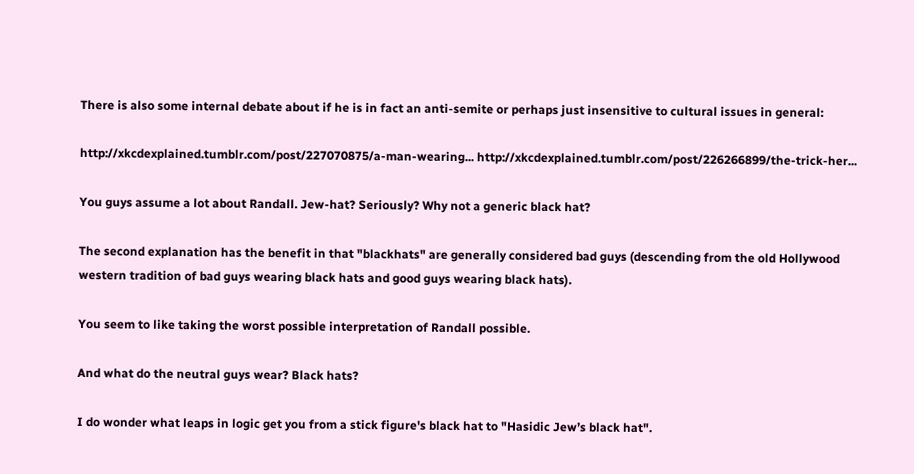There is also some internal debate about if he is in fact an anti-semite or perhaps just insensitive to cultural issues in general:

http://xkcdexplained.tumblr.com/post/227070875/a-man-wearing... http://xkcdexplained.tumblr.com/post/226266899/the-trick-her...

You guys assume a lot about Randall. Jew-hat? Seriously? Why not a generic black hat?

The second explanation has the benefit in that "blackhats" are generally considered bad guys (descending from the old Hollywood western tradition of bad guys wearing black hats and good guys wearing black hats).

You seem to like taking the worst possible interpretation of Randall possible.

And what do the neutral guys wear? Black hats?

I do wonder what leaps in logic get you from a stick figure's black hat to "Hasidic Jew’s black hat".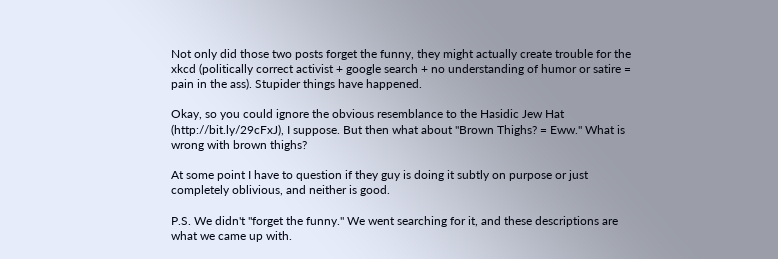Not only did those two posts forget the funny, they might actually create trouble for the xkcd (politically correct activist + google search + no understanding of humor or satire = pain in the ass). Stupider things have happened.

Okay, so you could ignore the obvious resemblance to the Hasidic Jew Hat (http://bit.ly/29cFxJ), I suppose. But then what about "Brown Thighs? = Eww." What is wrong with brown thighs?

At some point I have to question if they guy is doing it subtly on purpose or just completely oblivious, and neither is good.

P.S. We didn't "forget the funny." We went searching for it, and these descriptions are what we came up with.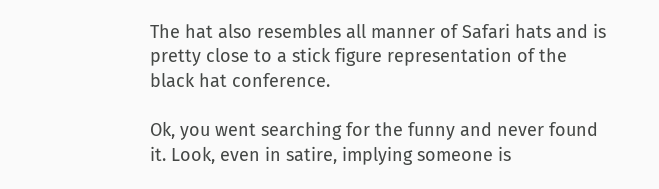The hat also resembles all manner of Safari hats and is pretty close to a stick figure representation of the black hat conference.

Ok, you went searching for the funny and never found it. Look, even in satire, implying someone is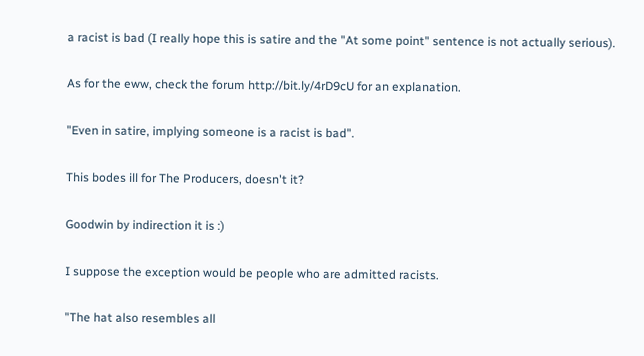a racist is bad (I really hope this is satire and the "At some point" sentence is not actually serious).

As for the eww, check the forum http://bit.ly/4rD9cU for an explanation.

"Even in satire, implying someone is a racist is bad".

This bodes ill for The Producers, doesn't it?

Goodwin by indirection it is :)

I suppose the exception would be people who are admitted racists.

"The hat also resembles all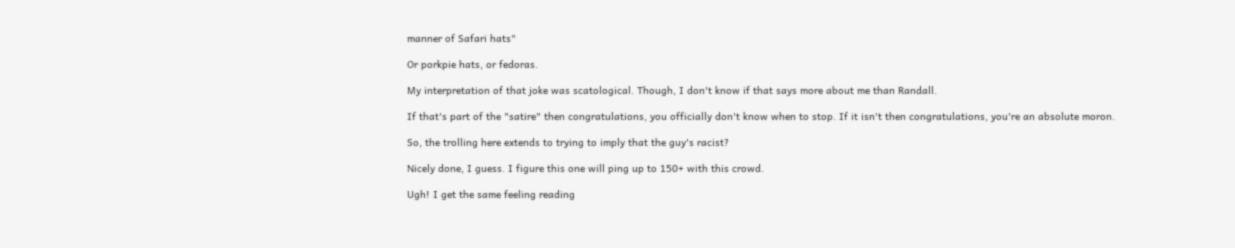manner of Safari hats"

Or porkpie hats, or fedoras.

My interpretation of that joke was scatological. Though, I don't know if that says more about me than Randall.

If that's part of the "satire" then congratulations, you officially don't know when to stop. If it isn't then congratulations, you're an absolute moron.

So, the trolling here extends to trying to imply that the guy's racist?

Nicely done, I guess. I figure this one will ping up to 150+ with this crowd.

Ugh! I get the same feeling reading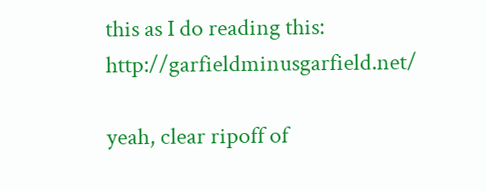this as I do reading this: http://garfieldminusgarfield.net/

yeah, clear ripoff of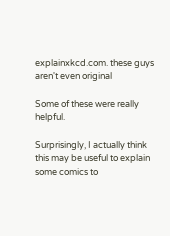explainxkcd.com. these guys aren't even original

Some of these were really helpful.

Surprisingly, I actually think this may be useful to explain some comics to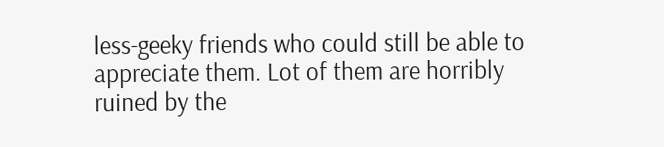less-geeky friends who could still be able to appreciate them. Lot of them are horribly ruined by the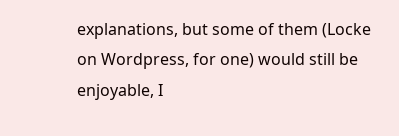explanations, but some of them (Locke on Wordpress, for one) would still be enjoyable, I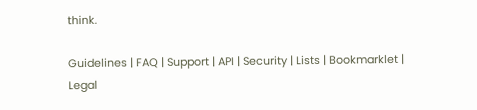think.

Guidelines | FAQ | Support | API | Security | Lists | Bookmarklet | Legal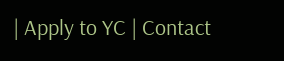| Apply to YC | Contact